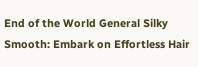End of the World General Silky Smooth: Embark on Effortless Hair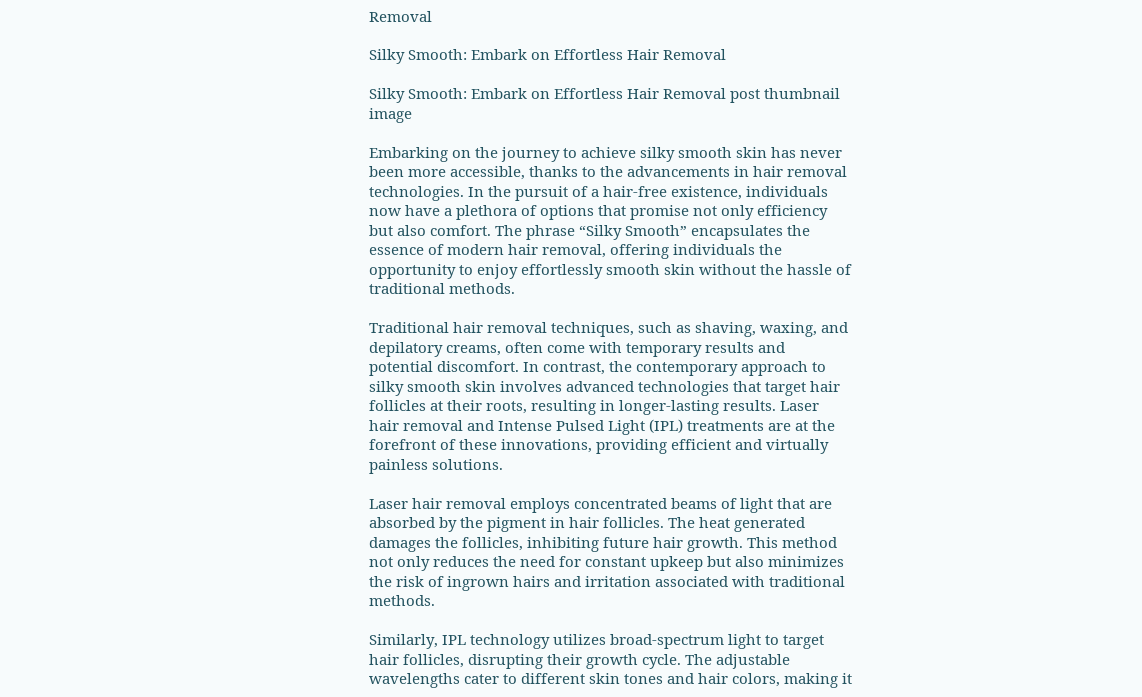Removal

Silky Smooth: Embark on Effortless Hair Removal

Silky Smooth: Embark on Effortless Hair Removal post thumbnail image

Embarking on the journey to achieve silky smooth skin has never been more accessible, thanks to the advancements in hair removal technologies. In the pursuit of a hair-free existence, individuals now have a plethora of options that promise not only efficiency but also comfort. The phrase “Silky Smooth” encapsulates the essence of modern hair removal, offering individuals the opportunity to enjoy effortlessly smooth skin without the hassle of traditional methods.

Traditional hair removal techniques, such as shaving, waxing, and depilatory creams, often come with temporary results and potential discomfort. In contrast, the contemporary approach to silky smooth skin involves advanced technologies that target hair follicles at their roots, resulting in longer-lasting results. Laser hair removal and Intense Pulsed Light (IPL) treatments are at the forefront of these innovations, providing efficient and virtually painless solutions.

Laser hair removal employs concentrated beams of light that are absorbed by the pigment in hair follicles. The heat generated damages the follicles, inhibiting future hair growth. This method not only reduces the need for constant upkeep but also minimizes the risk of ingrown hairs and irritation associated with traditional methods.

Similarly, IPL technology utilizes broad-spectrum light to target hair follicles, disrupting their growth cycle. The adjustable wavelengths cater to different skin tones and hair colors, making it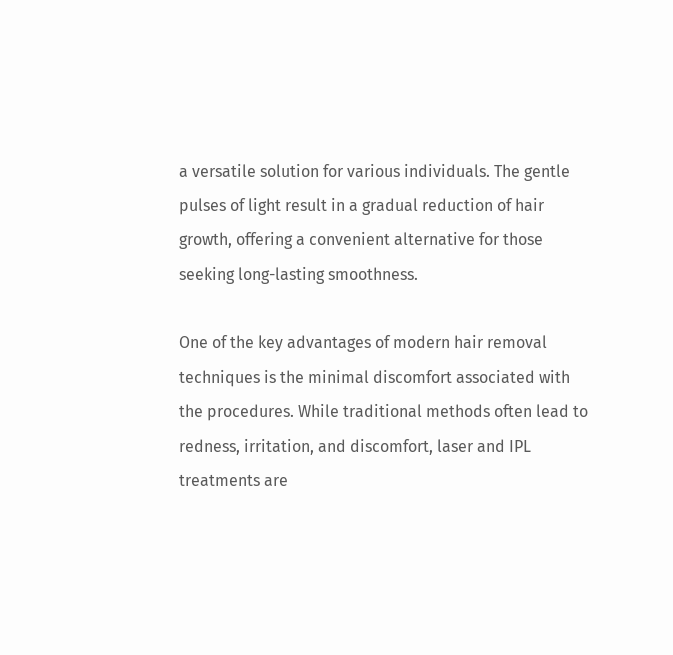a versatile solution for various individuals. The gentle pulses of light result in a gradual reduction of hair growth, offering a convenient alternative for those seeking long-lasting smoothness.

One of the key advantages of modern hair removal techniques is the minimal discomfort associated with the procedures. While traditional methods often lead to redness, irritation, and discomfort, laser and IPL treatments are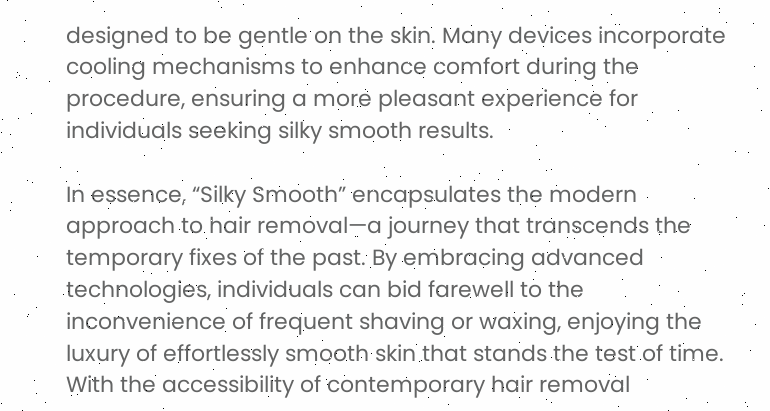designed to be gentle on the skin. Many devices incorporate cooling mechanisms to enhance comfort during the procedure, ensuring a more pleasant experience for individuals seeking silky smooth results.

In essence, “Silky Smooth” encapsulates the modern approach to hair removal—a journey that transcends the temporary fixes of the past. By embracing advanced technologies, individuals can bid farewell to the inconvenience of frequent shaving or waxing, enjoying the luxury of effortlessly smooth skin that stands the test of time. With the accessibility of contemporary hair removal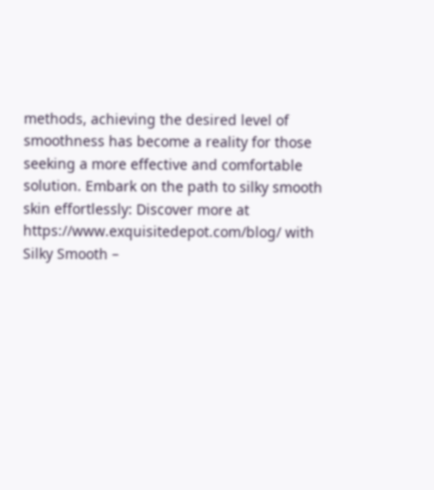methods, achieving the desired level of smoothness has become a reality for those seeking a more effective and comfortable solution. Embark on the path to silky smooth skin effortlessly: Discover more at https://www.exquisitedepot.com/blog/ with Silky Smooth –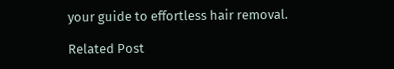your guide to effortless hair removal.

Related Post